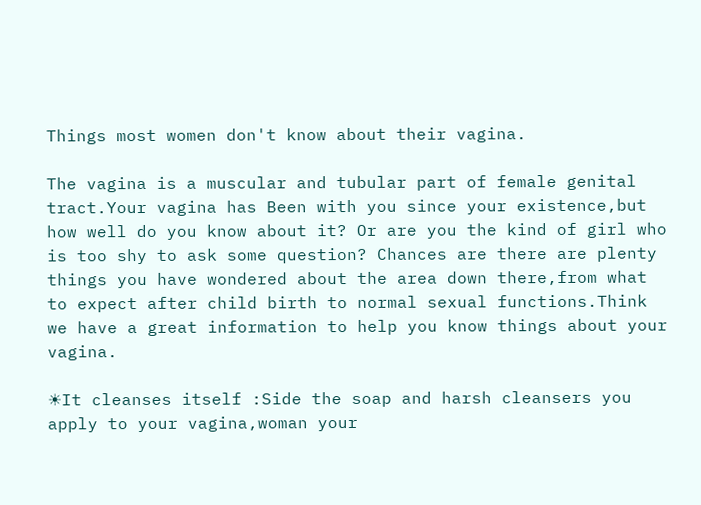Things most women don't know about their vagina.

The vagina is a muscular and tubular part of female genital tract.Your vagina has Been with you since your existence,but how well do you know about it? Or are you the kind of girl who is too shy to ask some question? Chances are there are plenty things you have wondered about the area down there,from what to expect after child birth to normal sexual functions.Think we have a great information to help you know things about your vagina.

☀It cleanses itself :Side the soap and harsh cleansers you apply to your vagina,woman your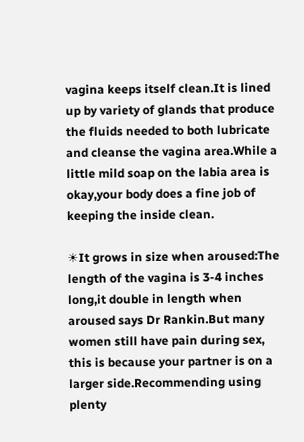vagina keeps itself clean.It is lined up by variety of glands that produce the fluids needed to both lubricate and cleanse the vagina area.While a little mild soap on the labia area is okay,your body does a fine job of keeping the inside clean.

☀It grows in size when aroused:The length of the vagina is 3-4 inches long,it double in length when aroused says Dr Rankin.But many women still have pain during sex, this is because your partner is on a larger side.Recommending using plenty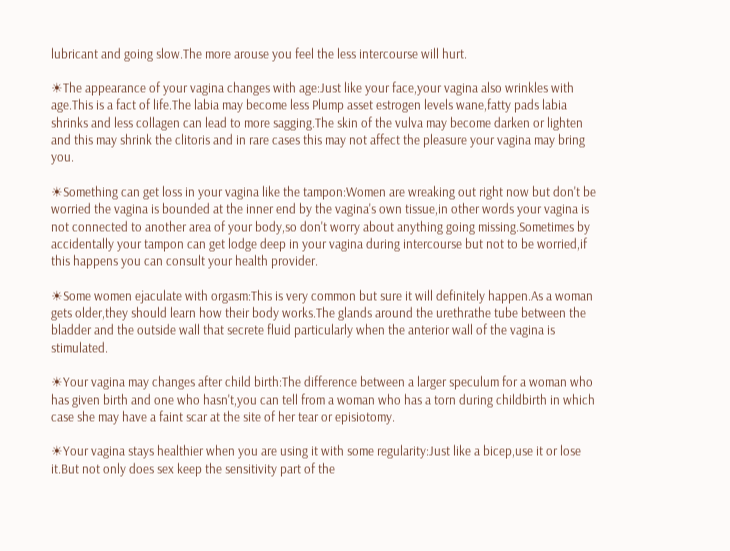lubricant and going slow.The more arouse you feel the less intercourse will hurt.

☀The appearance of your vagina changes with age:Just like your face,your vagina also wrinkles with age.This is a fact of life.The labia may become less Plump asset estrogen levels wane,fatty pads labia shrinks and less collagen can lead to more sagging.The skin of the vulva may become darken or lighten and this may shrink the clitoris and in rare cases this may not affect the pleasure your vagina may bring you.

☀Something can get loss in your vagina like the tampon:Women are wreaking out right now but don't be worried the vagina is bounded at the inner end by the vagina's own tissue,in other words your vagina is not connected to another area of your body,so don't worry about anything going missing.Sometimes by accidentally your tampon can get lodge deep in your vagina during intercourse but not to be worried,if this happens you can consult your health provider.

☀Some women ejaculate with orgasm:This is very common but sure it will definitely happen.As a woman gets older,they should learn how their body works.The glands around the urethrathe tube between the bladder and the outside wall that secrete fluid particularly when the anterior wall of the vagina is stimulated.

☀Your vagina may changes after child birth:The difference between a larger speculum for a woman who has given birth and one who hasn't,you can tell from a woman who has a torn during childbirth in which case she may have a faint scar at the site of her tear or episiotomy.

☀Your vagina stays healthier when you are using it with some regularity:Just like a bicep,use it or lose it.But not only does sex keep the sensitivity part of the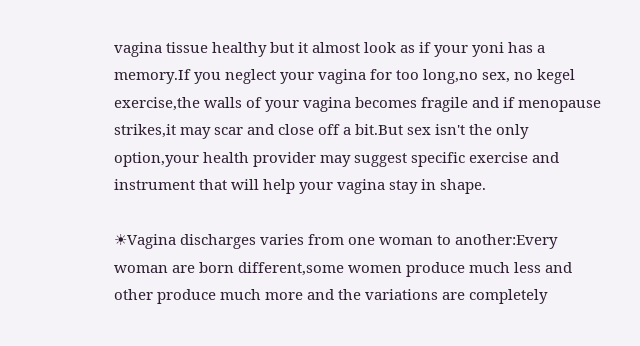vagina tissue healthy but it almost look as if your yoni has a memory.If you neglect your vagina for too long,no sex, no kegel exercise,the walls of your vagina becomes fragile and if menopause strikes,it may scar and close off a bit.But sex isn't the only option,your health provider may suggest specific exercise and instrument that will help your vagina stay in shape.

☀Vagina discharges varies from one woman to another:Every woman are born different,some women produce much less and other produce much more and the variations are completely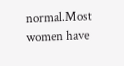normal.Most women have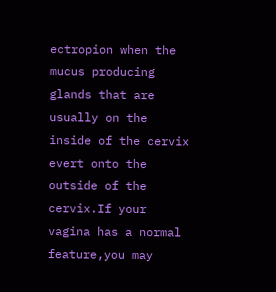ectropion when the mucus producing glands that are usually on the inside of the cervix evert onto the outside of the cervix.If your vagina has a normal feature,you may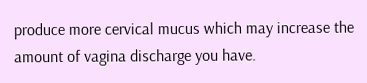produce more cervical mucus which may increase the amount of vagina discharge you have.